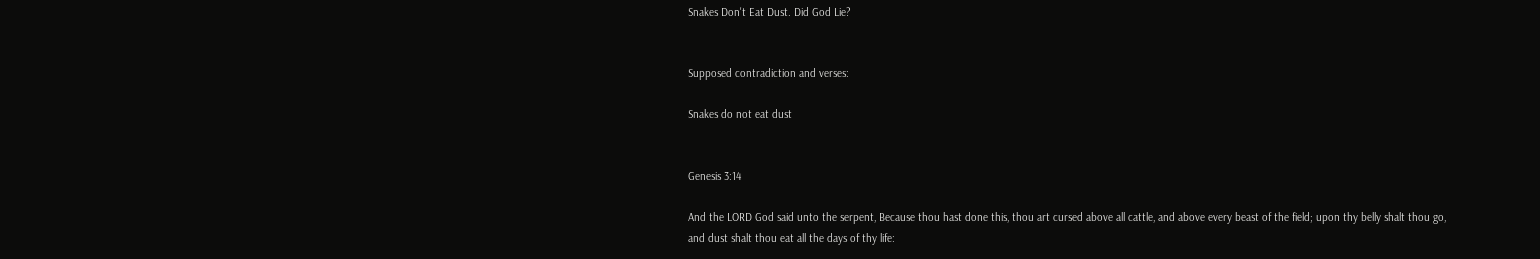Snakes Don't Eat Dust. Did God Lie?


Supposed contradiction and verses:

Snakes do not eat dust


Genesis 3:14

And the LORD God said unto the serpent, Because thou hast done this, thou art cursed above all cattle, and above every beast of the field; upon thy belly shalt thou go, and dust shalt thou eat all the days of thy life: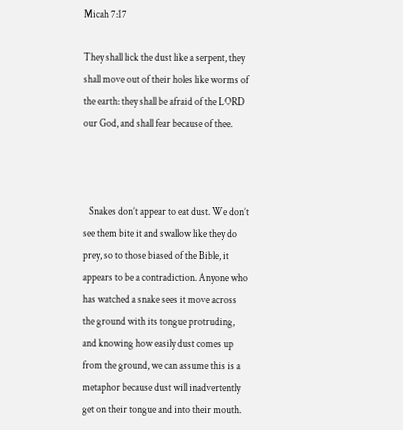Micah 7:17

They shall lick the dust like a serpent, they shall move out of their holes like worms of the earth: they shall be afraid of the LORD our God, and shall fear because of thee.



   Snakes don’t appear to eat dust. We don’t see them bite it and swallow like they do prey, so to those biased of the Bible, it appears to be a contradiction. Anyone who has watched a snake sees it move across the ground with its tongue protruding, and knowing how easily dust comes up from the ground, we can assume this is a metaphor because dust will inadvertently get on their tongue and into their mouth.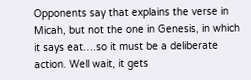Opponents say that explains the verse in Micah, but not the one in Genesis, in which it says eat….so it must be a deliberate action. Well wait, it gets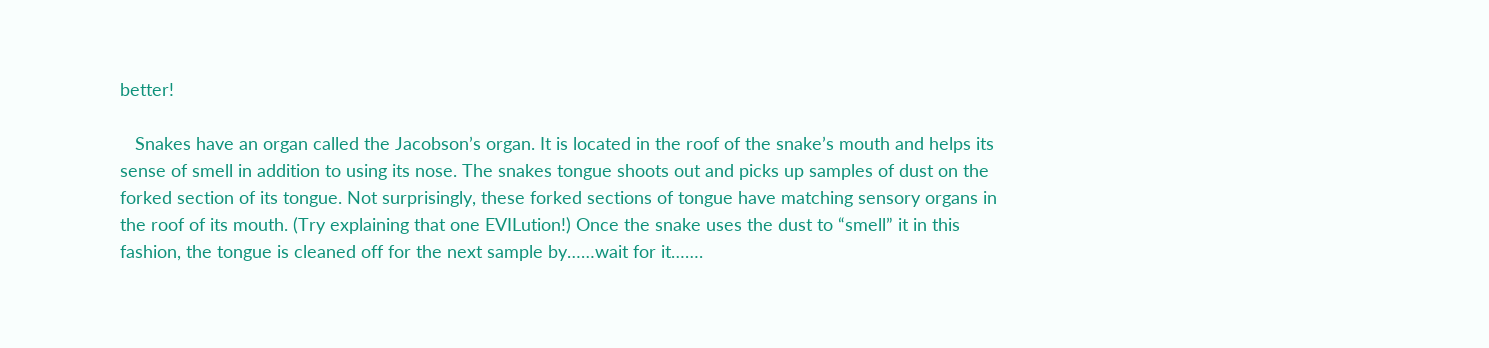better!

   Snakes have an organ called the Jacobson’s organ. It is located in the roof of the snake’s mouth and helps its sense of smell in addition to using its nose. The snakes tongue shoots out and picks up samples of dust on the forked section of its tongue. Not surprisingly, these forked sections of tongue have matching sensory organs in the roof of its mouth. (Try explaining that one EVILution!) Once the snake uses the dust to “smell” it in this fashion, the tongue is cleaned off for the next sample by……wait for it…….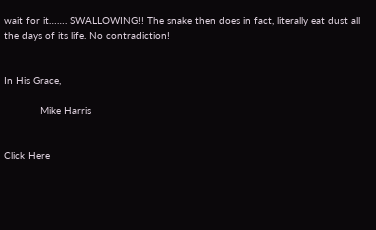wait for it……. SWALLOWING!! The snake then does in fact, literally eat dust all the days of its life. No contradiction!


In His Grace,

            Mike Harris


Click Here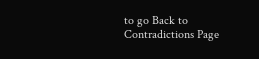to go Back to Contradictions Page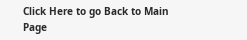Click Here to go Back to Main Page